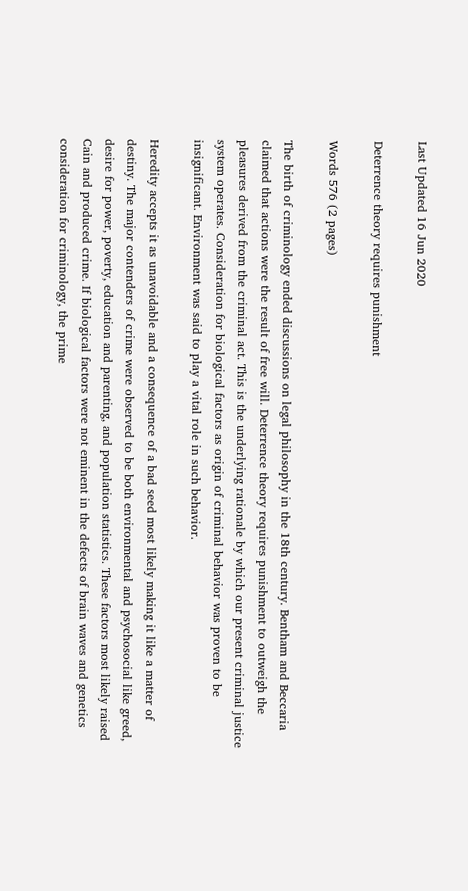Last Updated 16 Jun 2020

Deterrence theory requires punishment

Words 576 (2 pages)

The birth of criminology ended discussions on legal philosophy in the 18th century. Bentham and Beccaria claimed that actions were the result of free will. Deterrence theory requires punishment to outweigh the pleasures derived from the criminal act. This is the underlying rationale by which our present criminal justice system operates. Consideration for biological factors as origin of criminal behavior was proven to be insignificant. Environment was said to play a vital role in such behavior.

Heredity accepts it as unavoidable and a consequence of a bad seed most likely making it like a matter of destiny. The major contenders of crime were observed to be both environmental and psychosocial like greed, desire for power, poverty, education and parenting, and population statistics. These factors most likely raised Cain and produced crime. If biological factors were not eminent in the defects of brain waves and genetics consideration for criminology, the prime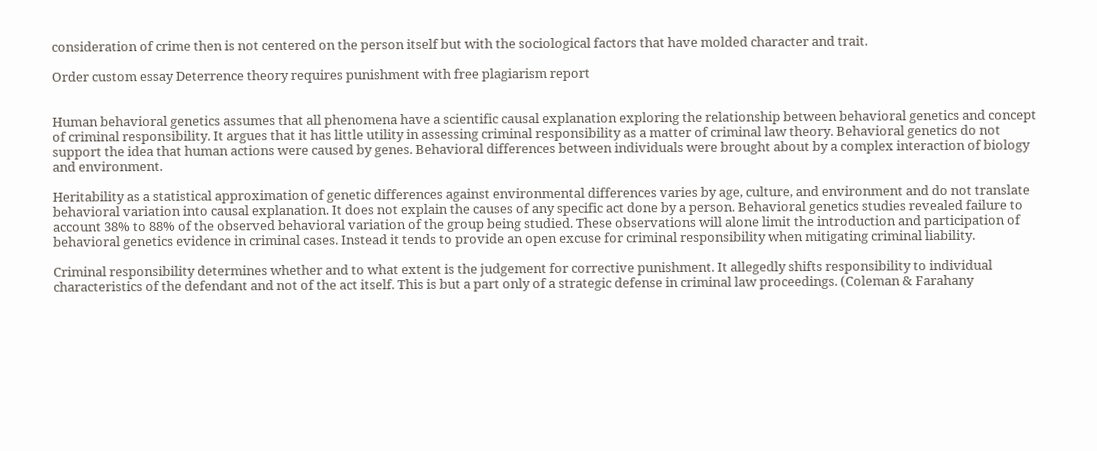consideration of crime then is not centered on the person itself but with the sociological factors that have molded character and trait.

Order custom essay Deterrence theory requires punishment with free plagiarism report


Human behavioral genetics assumes that all phenomena have a scientific causal explanation exploring the relationship between behavioral genetics and concept of criminal responsibility. It argues that it has little utility in assessing criminal responsibility as a matter of criminal law theory. Behavioral genetics do not support the idea that human actions were caused by genes. Behavioral differences between individuals were brought about by a complex interaction of biology and environment.

Heritability as a statistical approximation of genetic differences against environmental differences varies by age, culture, and environment and do not translate behavioral variation into causal explanation. It does not explain the causes of any specific act done by a person. Behavioral genetics studies revealed failure to account 38% to 88% of the observed behavioral variation of the group being studied. These observations will alone limit the introduction and participation of behavioral genetics evidence in criminal cases. Instead it tends to provide an open excuse for criminal responsibility when mitigating criminal liability.

Criminal responsibility determines whether and to what extent is the judgement for corrective punishment. It allegedly shifts responsibility to individual characteristics of the defendant and not of the act itself. This is but a part only of a strategic defense in criminal law proceedings. (Coleman & Farahany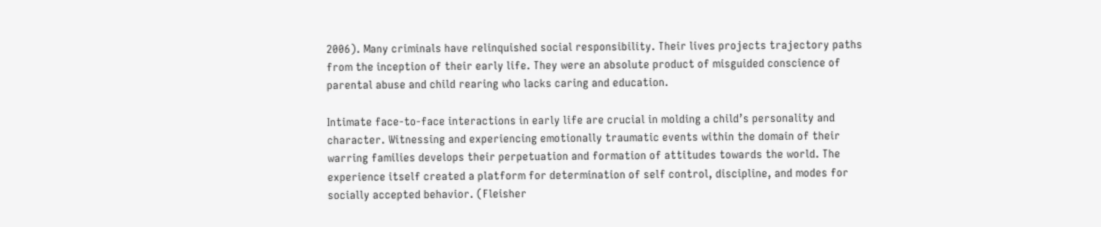2006). Many criminals have relinquished social responsibility. Their lives projects trajectory paths from the inception of their early life. They were an absolute product of misguided conscience of parental abuse and child rearing who lacks caring and education.

Intimate face-to-face interactions in early life are crucial in molding a child’s personality and character. Witnessing and experiencing emotionally traumatic events within the domain of their warring families develops their perpetuation and formation of attitudes towards the world. The experience itself created a platform for determination of self control, discipline, and modes for socially accepted behavior. (Fleisher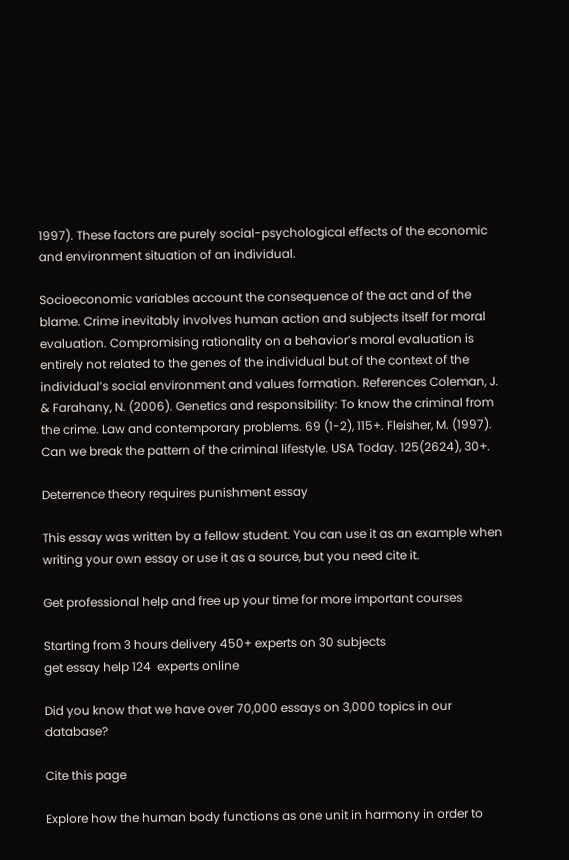1997). These factors are purely social-psychological effects of the economic and environment situation of an individual.

Socioeconomic variables account the consequence of the act and of the blame. Crime inevitably involves human action and subjects itself for moral evaluation. Compromising rationality on a behavior’s moral evaluation is entirely not related to the genes of the individual but of the context of the individual’s social environment and values formation. References Coleman, J. & Farahany, N. (2006). Genetics and responsibility: To know the criminal from the crime. Law and contemporary problems. 69 (1-2), 115+. Fleisher, M. (1997). Can we break the pattern of the criminal lifestyle. USA Today. 125(2624), 30+.

Deterrence theory requires punishment essay

This essay was written by a fellow student. You can use it as an example when writing your own essay or use it as a source, but you need cite it.

Get professional help and free up your time for more important courses

Starting from 3 hours delivery 450+ experts on 30 subjects
get essay help 124  experts online

Did you know that we have over 70,000 essays on 3,000 topics in our database?

Cite this page

Explore how the human body functions as one unit in harmony in order to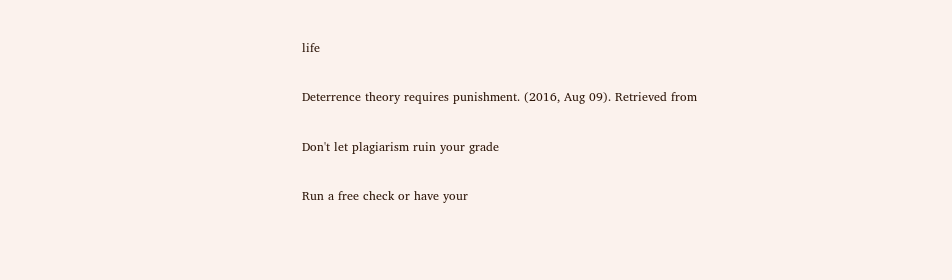life

Deterrence theory requires punishment. (2016, Aug 09). Retrieved from

Don't let plagiarism ruin your grade

Run a free check or have your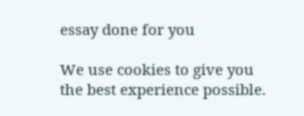essay done for you

We use cookies to give you the best experience possible.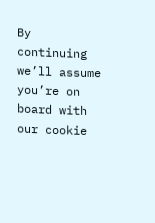By continuing we’ll assume you’re on board with our cookie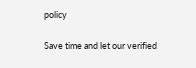policy

Save time and let our verified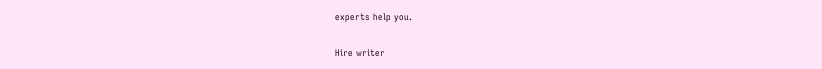experts help you.

Hire writer